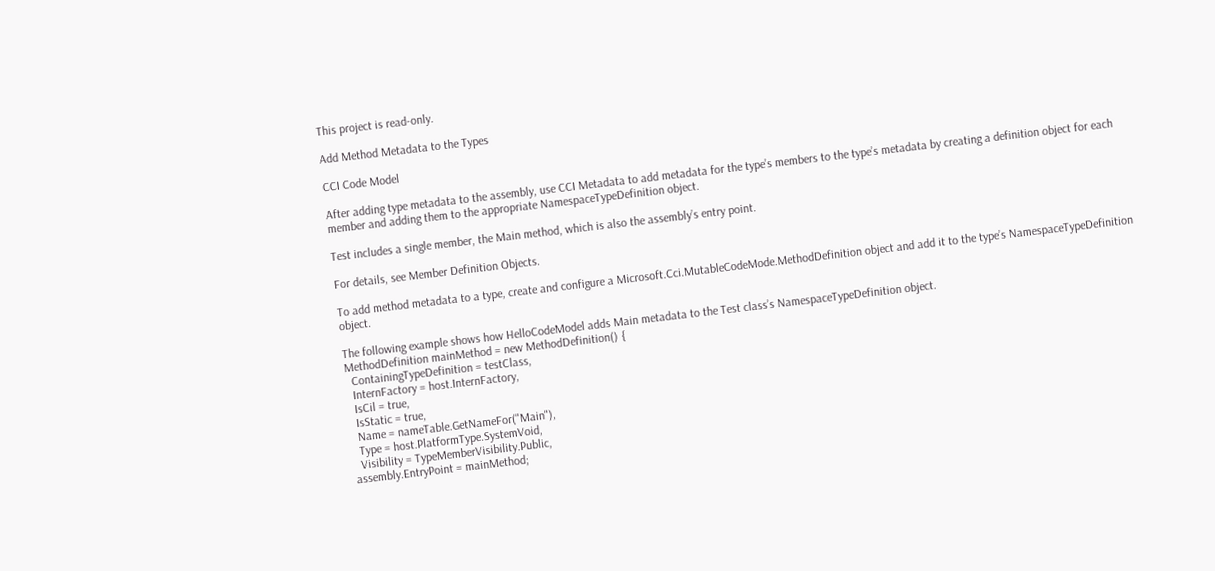This project is read-only.

Add Method Metadata to the Types

CCI Code Model

After adding type metadata to the assembly, use CCI Metadata to add metadata for the type’s members to the type’s metadata by creating a definition object for each member and adding them to the appropriate NamespaceTypeDefinition object.

Test includes a single member, the Main method, which is also the assembly’s entry point.

For details, see Member Definition Objects.

To add method metadata to a type, create and configure a Microsoft.Cci.MutableCodeMode.MethodDefinition object and add it to the type’s NamespaceTypeDefinition object.

The following example shows how HelloCodeModel adds Main metadata to the Test class’s NamespaceTypeDefinition object.
MethodDefinition mainMethod = new MethodDefinition() {
  ContainingTypeDefinition = testClass,
  InternFactory = host.InternFactory,
  IsCil = true,
  IsStatic = true,
  Name = nameTable.GetNameFor("Main"),
  Type = host.PlatformType.SystemVoid,
  Visibility = TypeMemberVisibility.Public,
assembly.EntryPoint = mainMethod;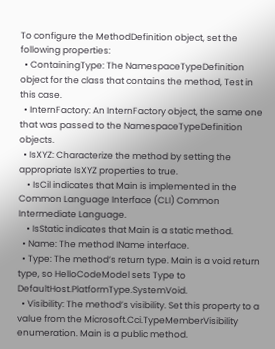To configure the MethodDefinition object, set the following properties:
  • ContainingType: The NamespaceTypeDefinition object for the class that contains the method, Test in this case.
  • InternFactory: An InternFactory object, the same one that was passed to the NamespaceTypeDefinition objects.
  • IsXYZ: Characterize the method by setting the appropriate IsXYZ properties to true.
    • IsCil indicates that Main is implemented in the Common Language Interface (CLI) Common Intermediate Language.
    • IsStatic indicates that Main is a static method.
  • Name: The method IName interface.
  • Type: The method’s return type. Main is a void return type, so HelloCodeModel sets Type to DefaultHost.PlatformType.SystemVoid.
  • Visibility: The method’s visibility. Set this property to a value from the Microsoft.Cci.TypeMemberVisibility enumeration. Main is a public method.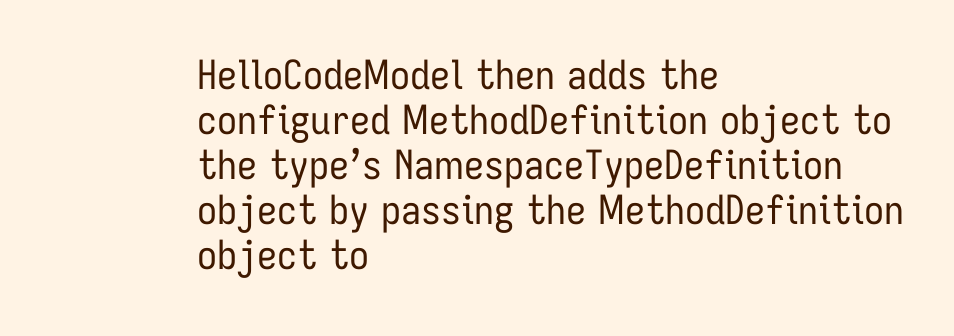HelloCodeModel then adds the configured MethodDefinition object to the type’s NamespaceTypeDefinition object by passing the MethodDefinition object to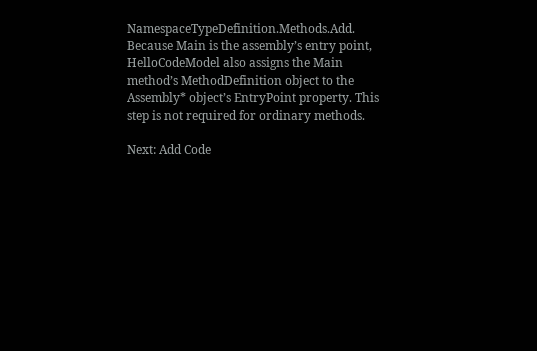NamespaceTypeDefinition.Methods.Add. Because Main is the assembly’s entry point, HelloCodeModel also assigns the Main method’s MethodDefinition object to the Assembly* object’s EntryPoint property. This step is not required for ordinary methods.

Next: Add Code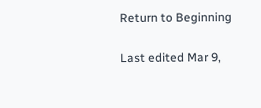Return to Beginning

Last edited Mar 9,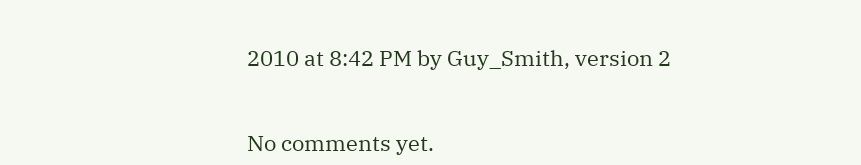2010 at 8:42 PM by Guy_Smith, version 2


No comments yet.